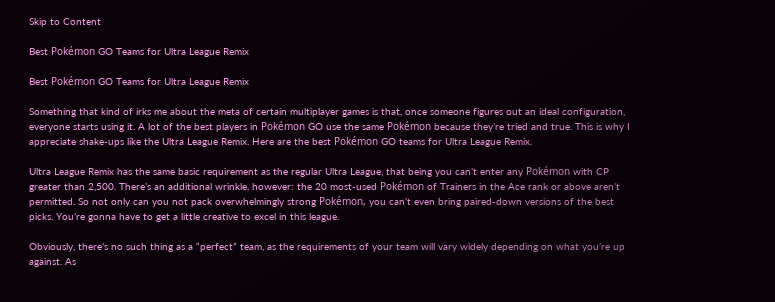Skip to Content

Best Pokémon GO Teams for Ultra League Remix

Best Pokémon GO Teams for Ultra League Remix

Something that kind of irks me about the meta of certain multiplayer games is that, once someone figures out an ideal configuration, everyone starts using it. A lot of the best players in Pokémon GO use the same Pokémon because they’re tried and true. This is why I appreciate shake-ups like the Ultra League Remix. Here are the best Pokémon GO teams for Ultra League Remix.

Ultra League Remix has the same basic requirement as the regular Ultra League, that being you can’t enter any Pokémon with CP greater than 2,500. There’s an additional wrinkle, however: the 20 most-used Pokémon of Trainers in the Ace rank or above aren’t permitted. So not only can you not pack overwhelmingly strong Pokémon, you can’t even bring paired-down versions of the best picks. You’re gonna have to get a little creative to excel in this league.

Obviously, there’s no such thing as a “perfect” team, as the requirements of your team will vary widely depending on what you’re up against. As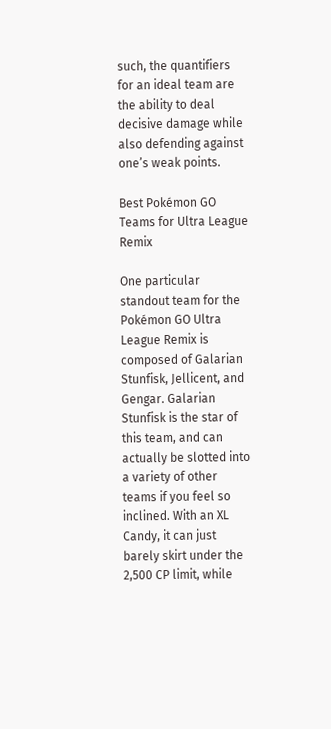such, the quantifiers for an ideal team are the ability to deal decisive damage while also defending against one’s weak points.

Best Pokémon GO Teams for Ultra League Remix

One particular standout team for the Pokémon GO Ultra League Remix is composed of Galarian Stunfisk, Jellicent, and Gengar. Galarian Stunfisk is the star of this team, and can actually be slotted into a variety of other teams if you feel so inclined. With an XL Candy, it can just barely skirt under the 2,500 CP limit, while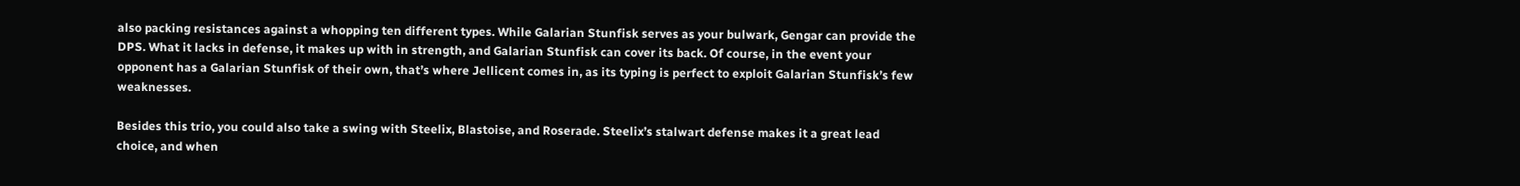also packing resistances against a whopping ten different types. While Galarian Stunfisk serves as your bulwark, Gengar can provide the DPS. What it lacks in defense, it makes up with in strength, and Galarian Stunfisk can cover its back. Of course, in the event your opponent has a Galarian Stunfisk of their own, that’s where Jellicent comes in, as its typing is perfect to exploit Galarian Stunfisk’s few weaknesses.

Besides this trio, you could also take a swing with Steelix, Blastoise, and Roserade. Steelix’s stalwart defense makes it a great lead choice, and when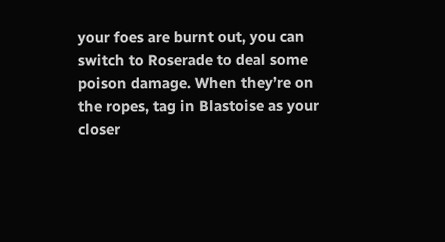your foes are burnt out, you can switch to Roserade to deal some poison damage. When they’re on the ropes, tag in Blastoise as your closer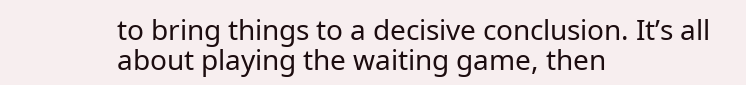to bring things to a decisive conclusion. It’s all about playing the waiting game, then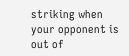striking when your opponent is out of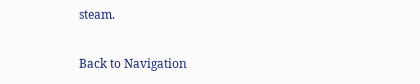steam.

Back to Navigation